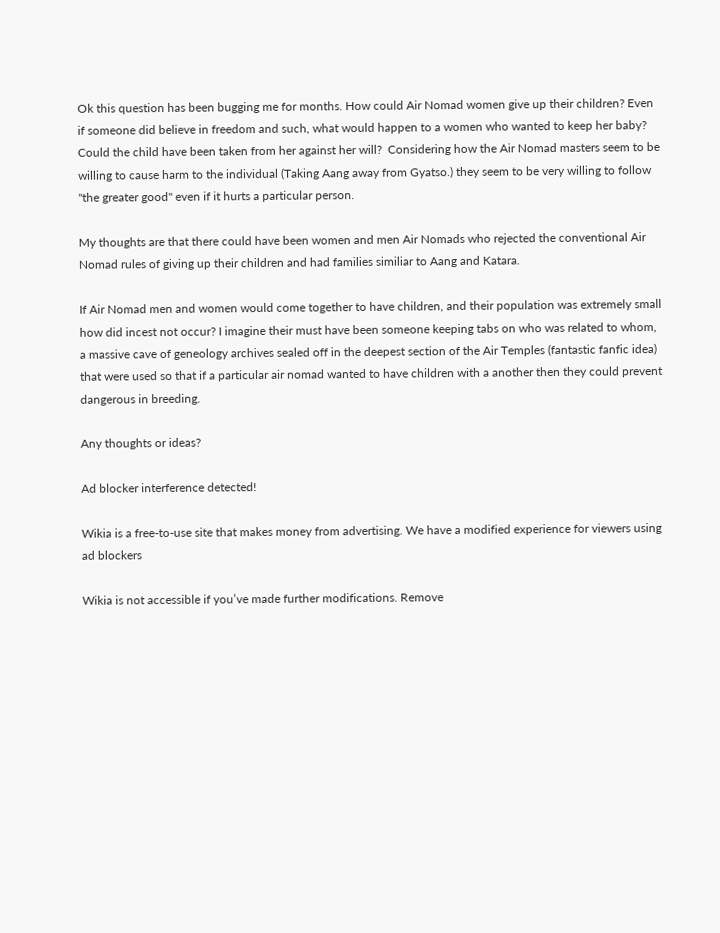Ok this question has been bugging me for months. How could Air Nomad women give up their children? Even if someone did believe in freedom and such, what would happen to a women who wanted to keep her baby? Could the child have been taken from her against her will?  Considering how the Air Nomad masters seem to be willing to cause harm to the individual (Taking Aang away from Gyatso.) they seem to be very willing to follow "the greater good" even if it hurts a particular person.

My thoughts are that there could have been women and men Air Nomads who rejected the conventional Air Nomad rules of giving up their children and had families similiar to Aang and Katara.

If Air Nomad men and women would come together to have children, and their population was extremely small how did incest not occur? I imagine their must have been someone keeping tabs on who was related to whom, a massive cave of geneology archives sealed off in the deepest section of the Air Temples (fantastic fanfic idea) that were used so that if a particular air nomad wanted to have children with a another then they could prevent dangerous in breeding.

Any thoughts or ideas?

Ad blocker interference detected!

Wikia is a free-to-use site that makes money from advertising. We have a modified experience for viewers using ad blockers

Wikia is not accessible if you’ve made further modifications. Remove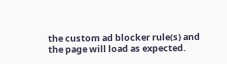the custom ad blocker rule(s) and the page will load as expected.